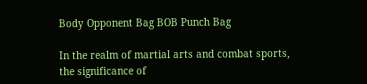Body Opponent Bag BOB Punch Bag

In the realm of martial arts and combat sports, the significance of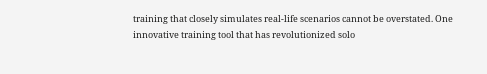training that closely simulates real-life scenarios cannot be overstated. One innovative training tool that has revolutionized solo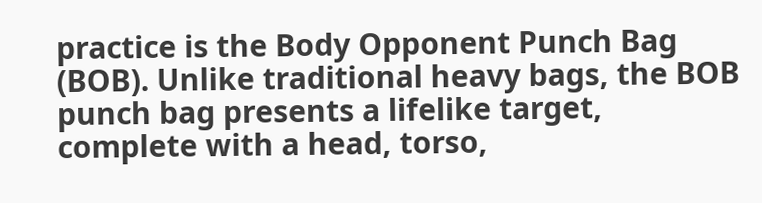practice is the Body Opponent Punch Bag (BOB). Unlike traditional heavy bags, the BOB punch bag presents a lifelike target, complete with a head, torso,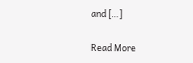and […]

Read More